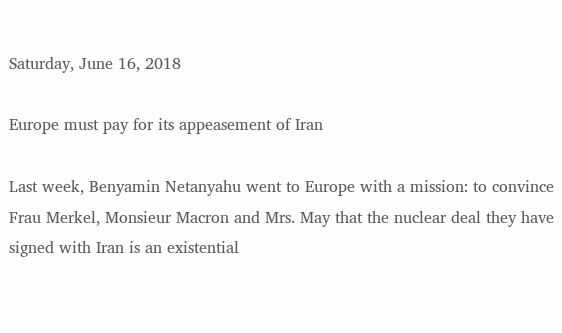Saturday, June 16, 2018

Europe must pay for its appeasement of Iran

Last week, Benyamin Netanyahu went to Europe with a mission: to convince Frau Merkel, Monsieur Macron and Mrs. May that the nuclear deal they have signed with Iran is an existential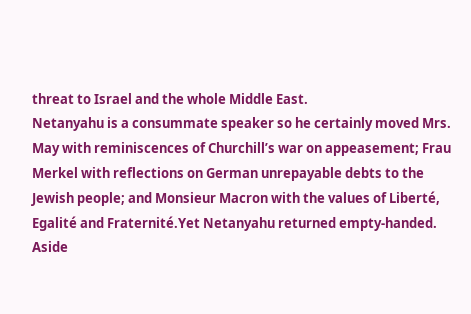threat to Israel and the whole Middle East.
Netanyahu is a consummate speaker so he certainly moved Mrs. May with reminiscences of Churchill’s war on appeasement; Frau Merkel with reflections on German unrepayable debts to the Jewish people; and Monsieur Macron with the values of Liberté, Egalité and Fraternité.Yet Netanyahu returned empty-handed. Aside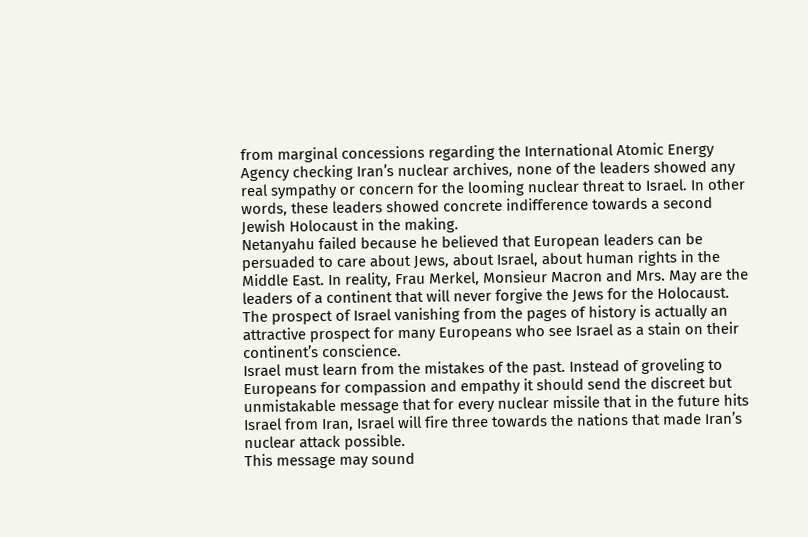from marginal concessions regarding the International Atomic Energy Agency checking Iran’s nuclear archives, none of the leaders showed any real sympathy or concern for the looming nuclear threat to Israel. In other words, these leaders showed concrete indifference towards a second Jewish Holocaust in the making.
Netanyahu failed because he believed that European leaders can be persuaded to care about Jews, about Israel, about human rights in the Middle East. In reality, Frau Merkel, Monsieur Macron and Mrs. May are the leaders of a continent that will never forgive the Jews for the Holocaust. The prospect of Israel vanishing from the pages of history is actually an attractive prospect for many Europeans who see Israel as a stain on their continent’s conscience.
Israel must learn from the mistakes of the past. Instead of groveling to Europeans for compassion and empathy it should send the discreet but unmistakable message that for every nuclear missile that in the future hits Israel from Iran, Israel will fire three towards the nations that made Iran’s nuclear attack possible.
This message may sound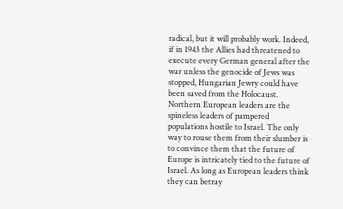radical, but it will probably work. Indeed, if in 1943 the Allies had threatened to execute every German general after the war unless the genocide of Jews was stopped, Hungarian Jewry could have been saved from the Holocaust.
Northern European leaders are the spineless leaders of pampered populations hostile to Israel. The only way to rouse them from their slumber is to convince them that the future of Europe is intricately tied to the future of Israel. As long as European leaders think they can betray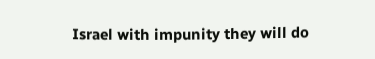Israel with impunity they will do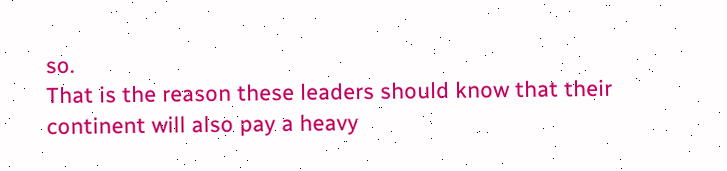so.
That is the reason these leaders should know that their continent will also pay a heavy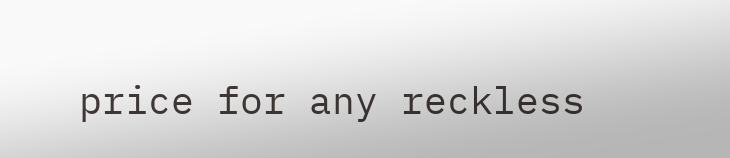price for any reckless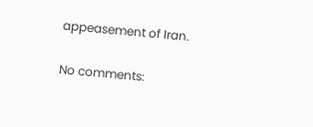appeasement of Iran.

No comments: